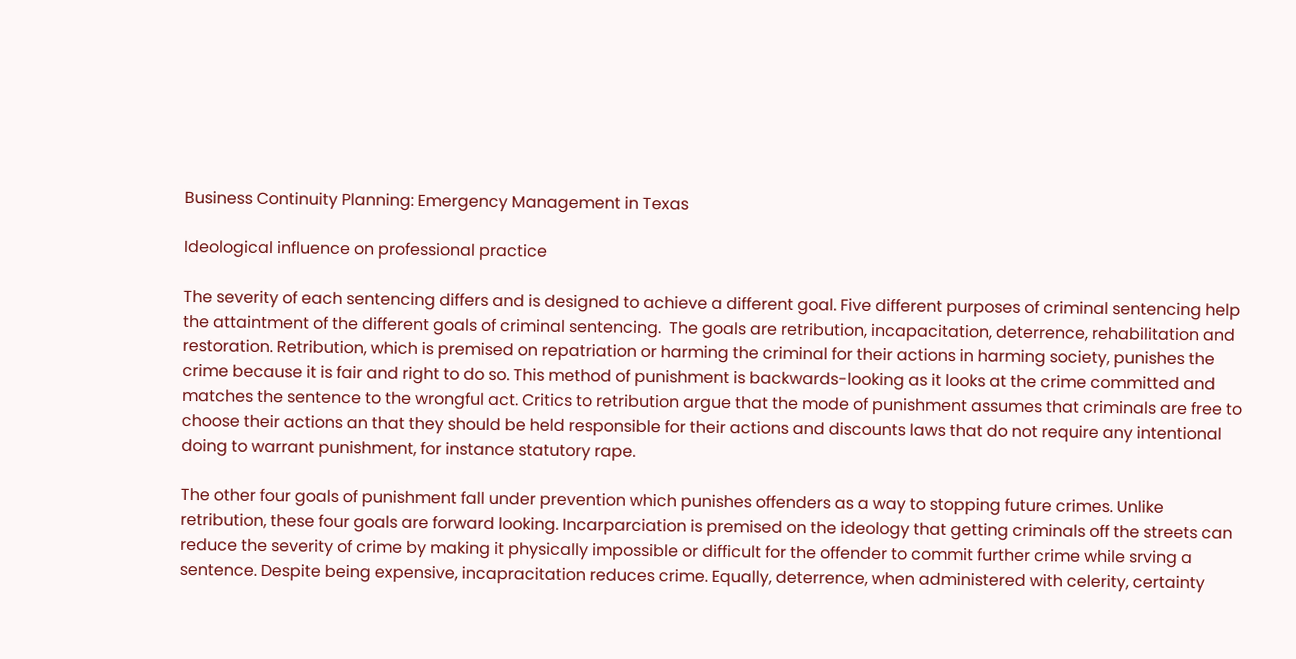Business Continuity Planning: Emergency Management in Texas

Ideological influence on professional practice

The severity of each sentencing differs and is designed to achieve a different goal. Five different purposes of criminal sentencing help the attaintment of the different goals of criminal sentencing.  The goals are retribution, incapacitation, deterrence, rehabilitation and restoration. Retribution, which is premised on repatriation or harming the criminal for their actions in harming society, punishes the crime because it is fair and right to do so. This method of punishment is backwards-looking as it looks at the crime committed and matches the sentence to the wrongful act. Critics to retribution argue that the mode of punishment assumes that criminals are free to choose their actions an that they should be held responsible for their actions and discounts laws that do not require any intentional doing to warrant punishment, for instance statutory rape.

The other four goals of punishment fall under prevention which punishes offenders as a way to stopping future crimes. Unlike retribution, these four goals are forward looking. Incarparciation is premised on the ideology that getting criminals off the streets can reduce the severity of crime by making it physically impossible or difficult for the offender to commit further crime while srving a sentence. Despite being expensive, incapracitation reduces crime. Equally, deterrence, when administered with celerity, certainty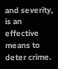and severity, is an effective means to deter crime.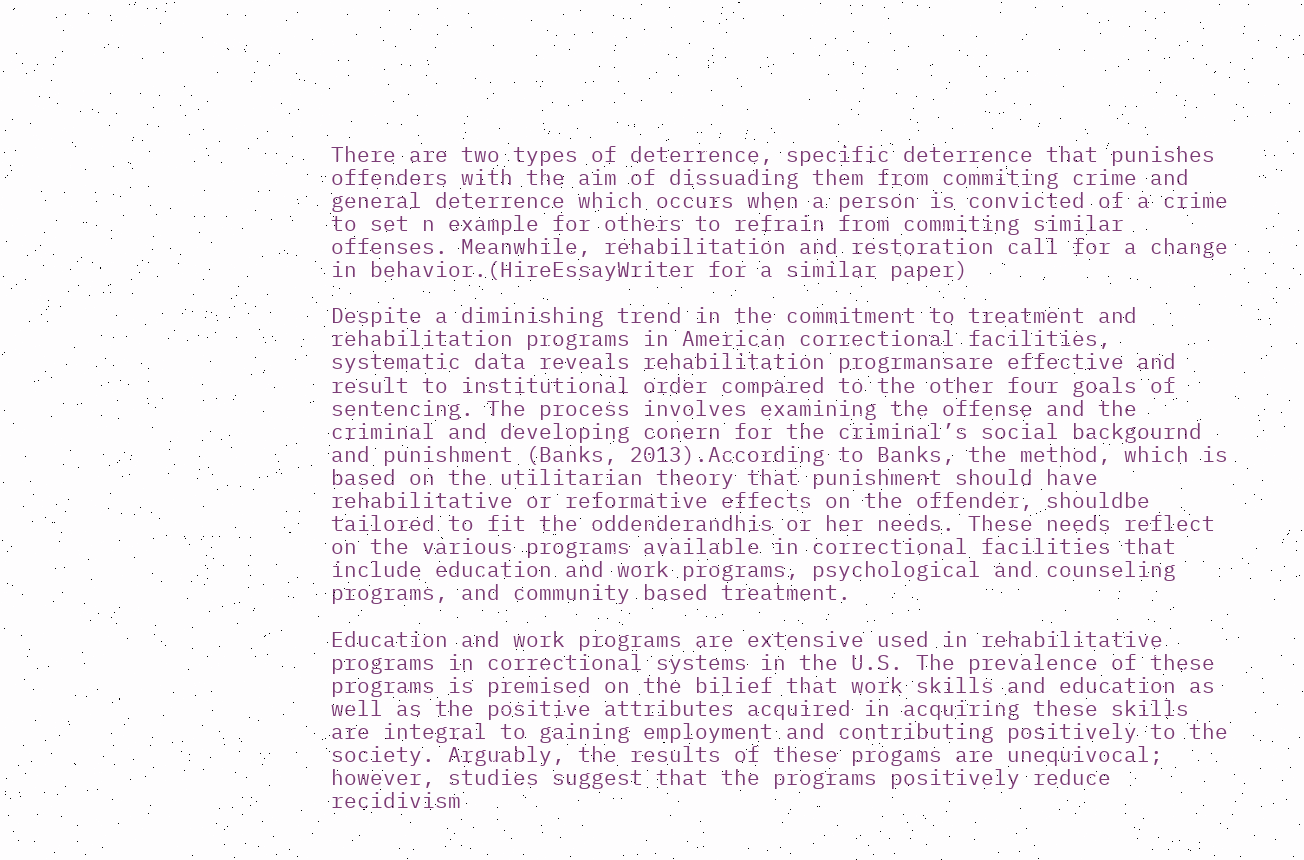There are two types of deterrence, specific deterrence that punishes offenders with the aim of dissuading them from commiting crime and general deterrence which occurs when a person is convicted of a crime to set n example for others to refrain from commiting similar offenses. Meanwhile, rehabilitation and restoration call for a change in behavior.(HireEssayWriter for a similar paper)

Despite a diminishing trend in the commitment to treatment and rehabilitation programs in American correctional facilities, systematic data reveals rehabilitation progrmansare effective and result to institutional order compared to the other four goals of sentencing. The process involves examining the offense and the criminal and developing conern for the criminal’s social backgournd and punishment (Banks, 2013).According to Banks, the method, which is based on the utilitarian theory that punishment should have rehabilitative or reformative effects on the offender, shouldbe tailored to fit the oddenderandhis or her needs. These needs reflect on the various programs available in correctional facilities that include education and work programs, psychological and counseling programs, and community based treatment.

Education and work programs are extensive used in rehabilitative programs in correctional systems in the U.S. The prevalence of these programs is premised on the bilief that work skills and education as well as the positive attributes acquired in acquiring these skills are integral to gaining employment and contributing positively to the society. Arguably, the results of these progams are unequivocal; however, studies suggest that the programs positively reduce recidivism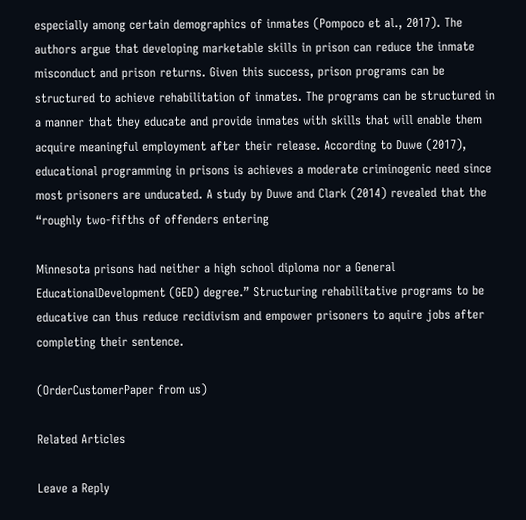especially among certain demographics of inmates (Pompoco et al., 2017). The authors argue that developing marketable skills in prison can reduce the inmate misconduct and prison returns. Given this success, prison programs can be structured to achieve rehabilitation of inmates. The programs can be structured in a manner that they educate and provide inmates with skills that will enable them acquire meaningful employment after their release. According to Duwe (2017), educational programming in prisons is achieves a moderate criminogenic need since most prisoners are unducated. A study by Duwe and Clark (2014) revealed that the “roughly two-fifths of offenders entering

Minnesota prisons had neither a high school diploma nor a General EducationalDevelopment (GED) degree.” Structuring rehabilitative programs to be educative can thus reduce recidivism and empower prisoners to aquire jobs after completing their sentence.

(OrderCustomerPaper from us)

Related Articles

Leave a Reply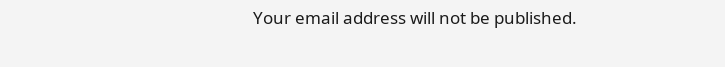Your email address will not be published.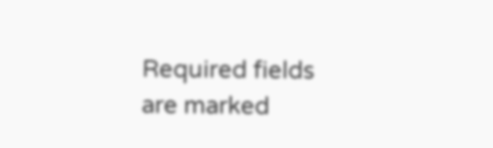Required fields are marked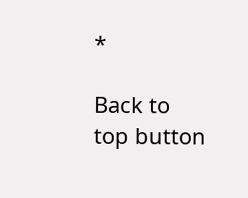*

Back to top button